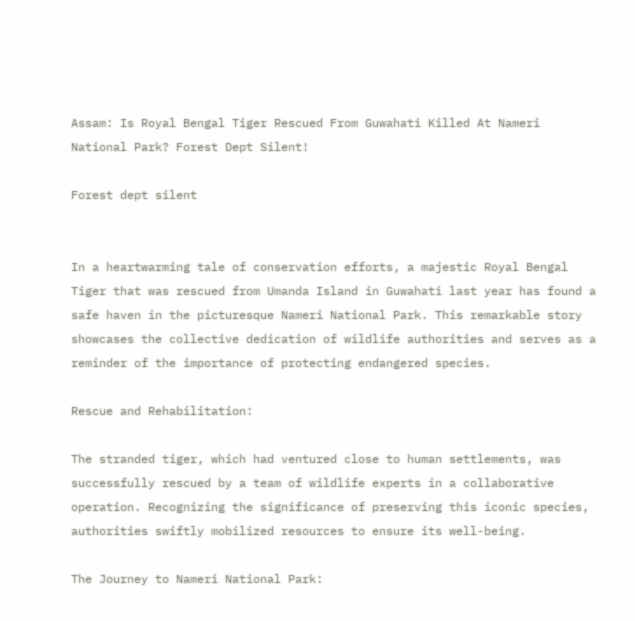Assam: Is Royal Bengal Tiger Rescued From Guwahati Killed At Nameri National Park? Forest Dept Silent!

Forest dept silent


In a heartwarming tale of conservation efforts, a majestic Royal Bengal Tiger that was rescued from Umanda Island in Guwahati last year has found a safe haven in the picturesque Nameri National Park. This remarkable story showcases the collective dedication of wildlife authorities and serves as a reminder of the importance of protecting endangered species.

Rescue and Rehabilitation:

The stranded tiger, which had ventured close to human settlements, was successfully rescued by a team of wildlife experts in a collaborative operation. Recognizing the significance of preserving this iconic species, authorities swiftly mobilized resources to ensure its well-being.

The Journey to Nameri National Park: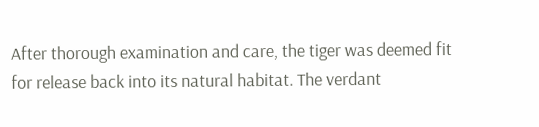After thorough examination and care, the tiger was deemed fit for release back into its natural habitat. The verdant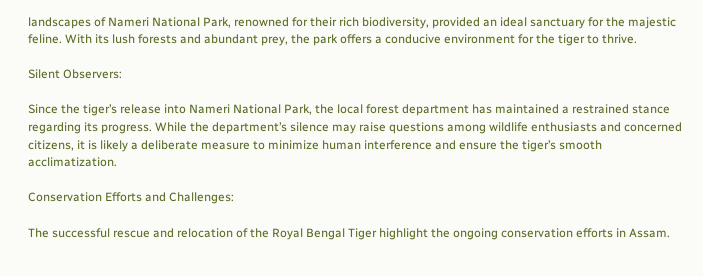landscapes of Nameri National Park, renowned for their rich biodiversity, provided an ideal sanctuary for the majestic feline. With its lush forests and abundant prey, the park offers a conducive environment for the tiger to thrive.

Silent Observers:

Since the tiger’s release into Nameri National Park, the local forest department has maintained a restrained stance regarding its progress. While the department’s silence may raise questions among wildlife enthusiasts and concerned citizens, it is likely a deliberate measure to minimize human interference and ensure the tiger’s smooth acclimatization.

Conservation Efforts and Challenges:

The successful rescue and relocation of the Royal Bengal Tiger highlight the ongoing conservation efforts in Assam.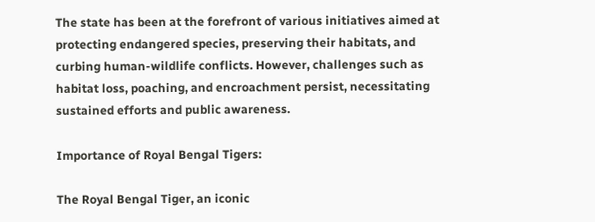The state has been at the forefront of various initiatives aimed at protecting endangered species, preserving their habitats, and curbing human-wildlife conflicts. However, challenges such as habitat loss, poaching, and encroachment persist, necessitating sustained efforts and public awareness.

Importance of Royal Bengal Tigers:

The Royal Bengal Tiger, an iconic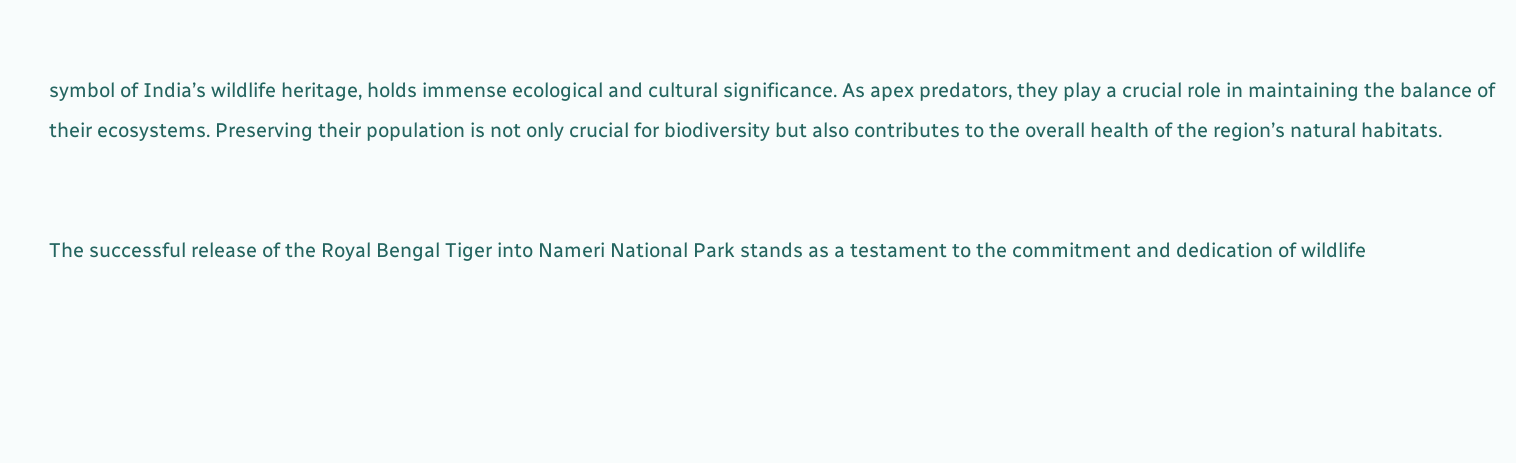symbol of India’s wildlife heritage, holds immense ecological and cultural significance. As apex predators, they play a crucial role in maintaining the balance of their ecosystems. Preserving their population is not only crucial for biodiversity but also contributes to the overall health of the region’s natural habitats.


The successful release of the Royal Bengal Tiger into Nameri National Park stands as a testament to the commitment and dedication of wildlife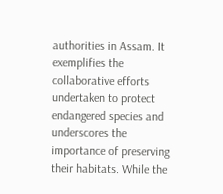authorities in Assam. It exemplifies the collaborative efforts undertaken to protect endangered species and underscores the importance of preserving their habitats. While the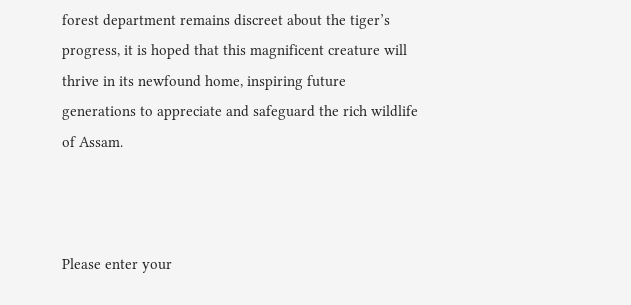forest department remains discreet about the tiger’s progress, it is hoped that this magnificent creature will thrive in its newfound home, inspiring future generations to appreciate and safeguard the rich wildlife of Assam.



Please enter your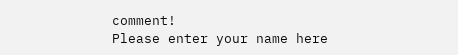comment!
Please enter your name here